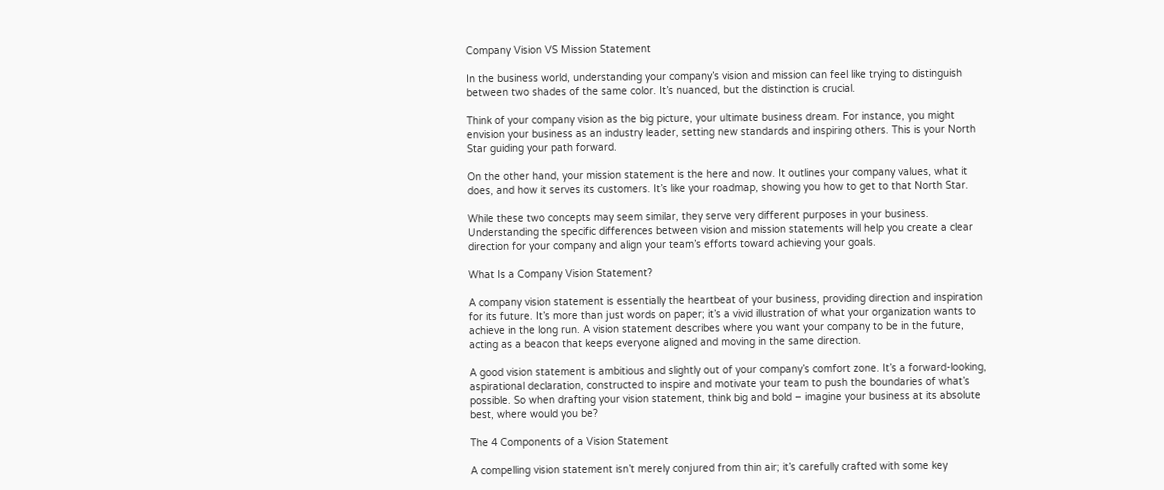Company Vision VS Mission Statement

In the business world, understanding your company’s vision and mission can feel like trying to distinguish between two shades of the same color. It’s nuanced, but the distinction is crucial.

Think of your company vision as the big picture, your ultimate business dream. For instance, you might envision your business as an industry leader, setting new standards and inspiring others. This is your North Star guiding your path forward.

On the other hand, your mission statement is the here and now. It outlines your company values, what it does, and how it serves its customers. It’s like your roadmap, showing you how to get to that North Star.

While these two concepts may seem similar, they serve very different purposes in your business. Understanding the specific differences between vision and mission statements will help you create a clear direction for your company and align your team’s efforts toward achieving your goals.

What Is a Company Vision Statement?

A company vision statement is essentially the heartbeat of your business, providing direction and inspiration for its future. It’s more than just words on paper; it’s a vivid illustration of what your organization wants to achieve in the long run. A vision statement describes where you want your company to be in the future, acting as a beacon that keeps everyone aligned and moving in the same direction.

A good vision statement is ambitious and slightly out of your company’s comfort zone. It’s a forward-looking, aspirational declaration, constructed to inspire and motivate your team to push the boundaries of what’s possible. So when drafting your vision statement, think big and bold – imagine your business at its absolute best, where would you be?

The 4 Components of a Vision Statement

A compelling vision statement isn’t merely conjured from thin air; it’s carefully crafted with some key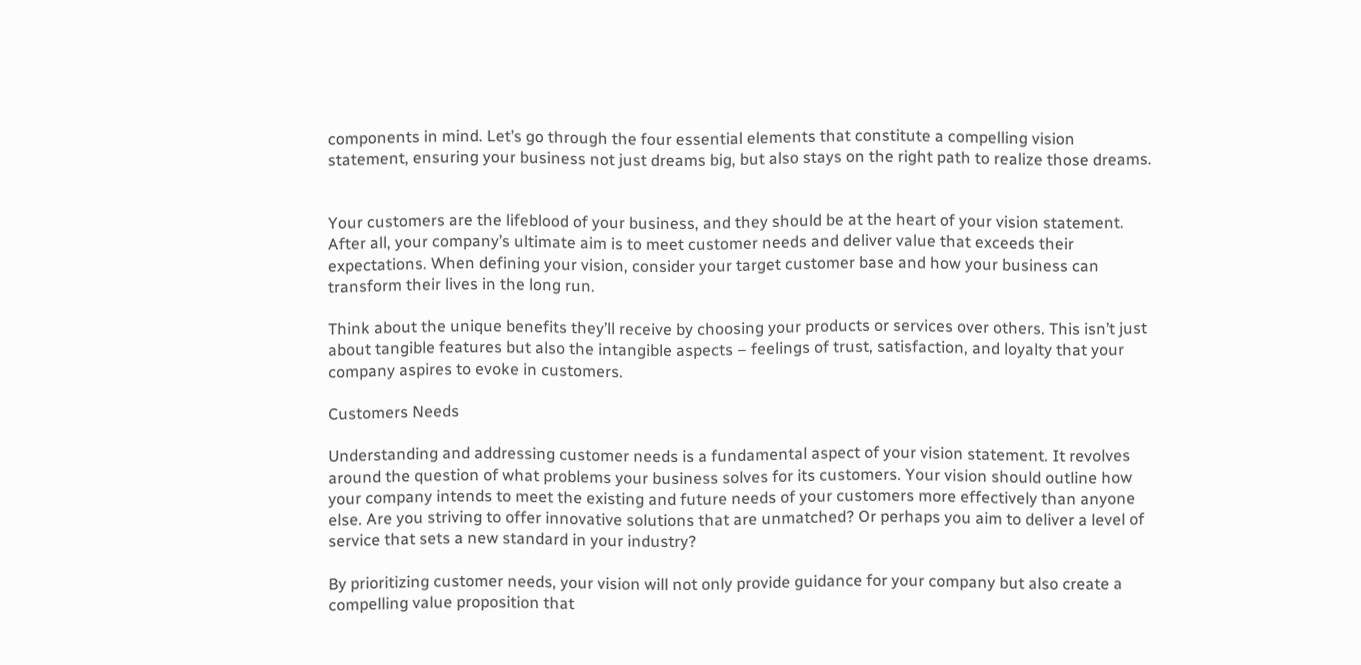components in mind. Let’s go through the four essential elements that constitute a compelling vision statement, ensuring your business not just dreams big, but also stays on the right path to realize those dreams.


Your customers are the lifeblood of your business, and they should be at the heart of your vision statement. After all, your company’s ultimate aim is to meet customer needs and deliver value that exceeds their expectations. When defining your vision, consider your target customer base and how your business can transform their lives in the long run.

Think about the unique benefits they’ll receive by choosing your products or services over others. This isn’t just about tangible features but also the intangible aspects – feelings of trust, satisfaction, and loyalty that your company aspires to evoke in customers.

Customers Needs

Understanding and addressing customer needs is a fundamental aspect of your vision statement. It revolves around the question of what problems your business solves for its customers. Your vision should outline how your company intends to meet the existing and future needs of your customers more effectively than anyone else. Are you striving to offer innovative solutions that are unmatched? Or perhaps you aim to deliver a level of service that sets a new standard in your industry?

By prioritizing customer needs, your vision will not only provide guidance for your company but also create a compelling value proposition that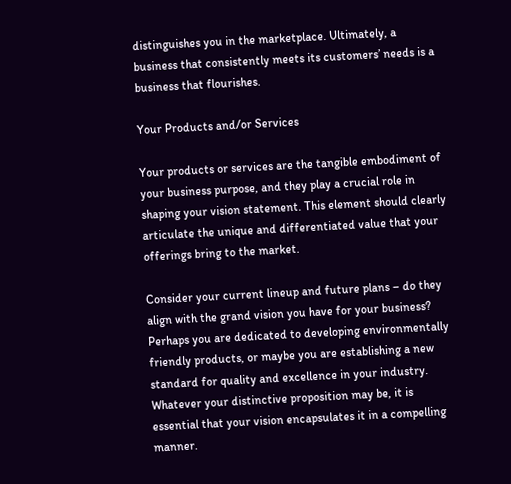distinguishes you in the marketplace. Ultimately, a business that consistently meets its customers’ needs is a business that flourishes.

Your Products and/or Services

Your products or services are the tangible embodiment of your business purpose, and they play a crucial role in shaping your vision statement. This element should clearly articulate the unique and differentiated value that your offerings bring to the market.

Consider your current lineup and future plans – do they align with the grand vision you have for your business? Perhaps you are dedicated to developing environmentally friendly products, or maybe you are establishing a new standard for quality and excellence in your industry. Whatever your distinctive proposition may be, it is essential that your vision encapsulates it in a compelling manner.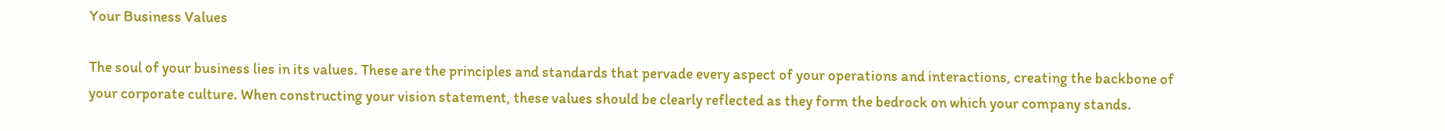Your Business Values

The soul of your business lies in its values. These are the principles and standards that pervade every aspect of your operations and interactions, creating the backbone of your corporate culture. When constructing your vision statement, these values should be clearly reflected as they form the bedrock on which your company stands.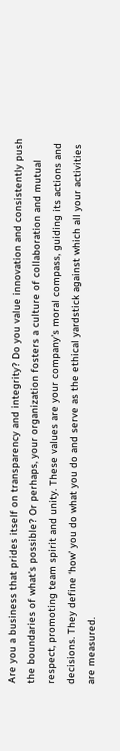Are you a business that prides itself on transparency and integrity? Do you value innovation and consistently push the boundaries of what’s possible? Or perhaps, your organization fosters a culture of collaboration and mutual respect, promoting team spirit and unity. These values are your company’s moral compass, guiding its actions and decisions. They define ‘how’ you do what you do and serve as the ethical yardstick against which all your activities are measured.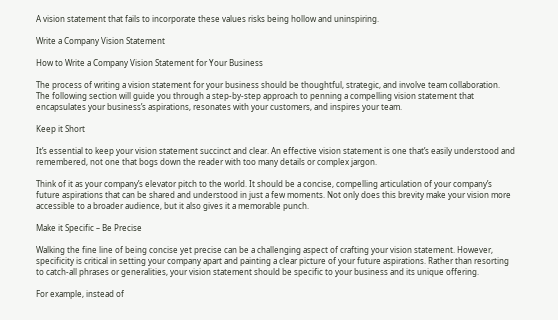A vision statement that fails to incorporate these values risks being hollow and uninspiring.

Write a Company Vision Statement

How to Write a Company Vision Statement for Your Business

The process of writing a vision statement for your business should be thoughtful, strategic, and involve team collaboration. The following section will guide you through a step-by-step approach to penning a compelling vision statement that encapsulates your business’s aspirations, resonates with your customers, and inspires your team.

Keep it Short

It’s essential to keep your vision statement succinct and clear. An effective vision statement is one that’s easily understood and remembered, not one that bogs down the reader with too many details or complex jargon.

Think of it as your company’s elevator pitch to the world. It should be a concise, compelling articulation of your company’s future aspirations that can be shared and understood in just a few moments. Not only does this brevity make your vision more accessible to a broader audience, but it also gives it a memorable punch.

Make it Specific – Be Precise

Walking the fine line of being concise yet precise can be a challenging aspect of crafting your vision statement. However, specificity is critical in setting your company apart and painting a clear picture of your future aspirations. Rather than resorting to catch-all phrases or generalities, your vision statement should be specific to your business and its unique offering.

For example, instead of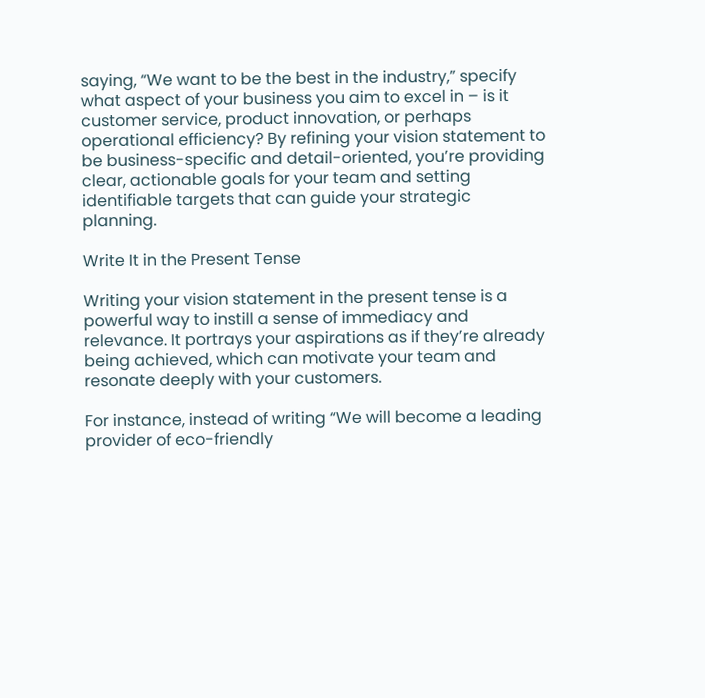saying, “We want to be the best in the industry,” specify what aspect of your business you aim to excel in – is it customer service, product innovation, or perhaps operational efficiency? By refining your vision statement to be business-specific and detail-oriented, you’re providing clear, actionable goals for your team and setting identifiable targets that can guide your strategic planning.

Write It in the Present Tense

Writing your vision statement in the present tense is a powerful way to instill a sense of immediacy and relevance. It portrays your aspirations as if they’re already being achieved, which can motivate your team and resonate deeply with your customers.

For instance, instead of writing “We will become a leading provider of eco-friendly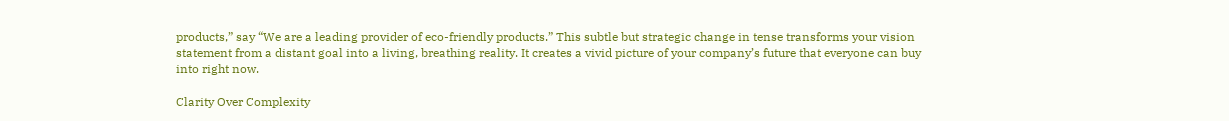products,” say “We are a leading provider of eco-friendly products.” This subtle but strategic change in tense transforms your vision statement from a distant goal into a living, breathing reality. It creates a vivid picture of your company’s future that everyone can buy into right now.

Clarity Over Complexity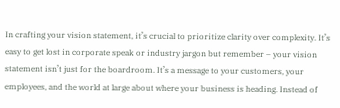In crafting your vision statement, it’s crucial to prioritize clarity over complexity. It’s easy to get lost in corporate speak or industry jargon but remember – your vision statement isn’t just for the boardroom. It’s a message to your customers, your employees, and the world at large about where your business is heading. Instead of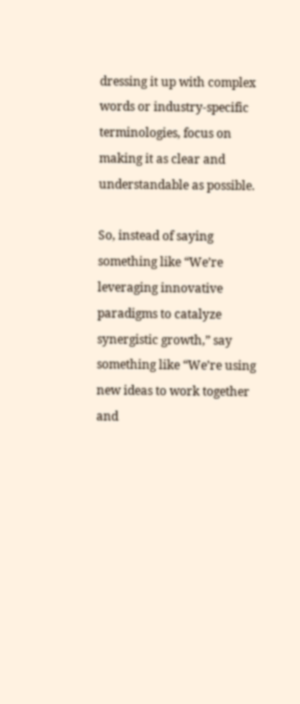dressing it up with complex words or industry-specific terminologies, focus on making it as clear and understandable as possible.

So, instead of saying something like “We’re leveraging innovative paradigms to catalyze synergistic growth,” say something like “We’re using new ideas to work together and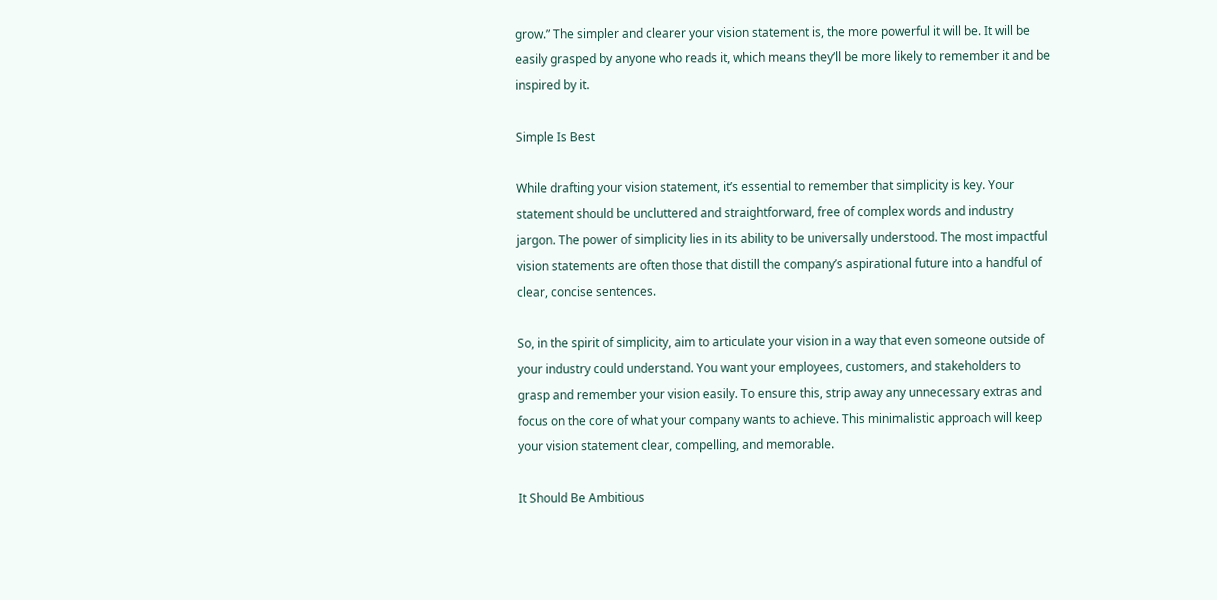grow.” The simpler and clearer your vision statement is, the more powerful it will be. It will be easily grasped by anyone who reads it, which means they’ll be more likely to remember it and be inspired by it.

Simple Is Best

While drafting your vision statement, it’s essential to remember that simplicity is key. Your statement should be uncluttered and straightforward, free of complex words and industry jargon. The power of simplicity lies in its ability to be universally understood. The most impactful vision statements are often those that distill the company’s aspirational future into a handful of clear, concise sentences.

So, in the spirit of simplicity, aim to articulate your vision in a way that even someone outside of your industry could understand. You want your employees, customers, and stakeholders to grasp and remember your vision easily. To ensure this, strip away any unnecessary extras and focus on the core of what your company wants to achieve. This minimalistic approach will keep your vision statement clear, compelling, and memorable.

It Should Be Ambitious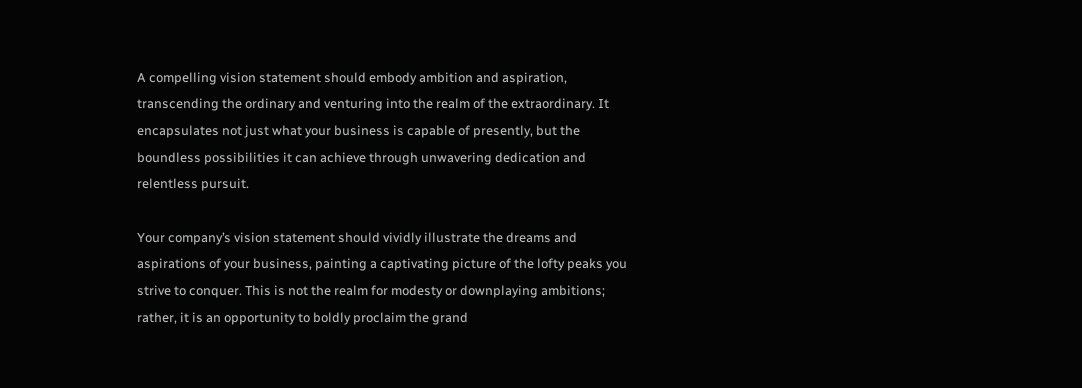A compelling vision statement should embody ambition and aspiration, transcending the ordinary and venturing into the realm of the extraordinary. It encapsulates not just what your business is capable of presently, but the boundless possibilities it can achieve through unwavering dedication and relentless pursuit.

Your company’s vision statement should vividly illustrate the dreams and aspirations of your business, painting a captivating picture of the lofty peaks you strive to conquer. This is not the realm for modesty or downplaying ambitions; rather, it is an opportunity to boldly proclaim the grand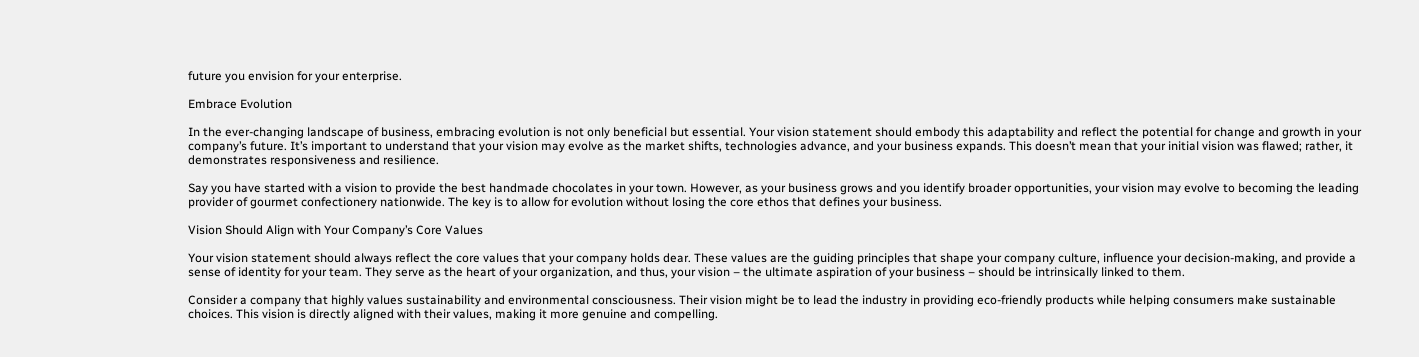future you envision for your enterprise.

Embrace Evolution

In the ever-changing landscape of business, embracing evolution is not only beneficial but essential. Your vision statement should embody this adaptability and reflect the potential for change and growth in your company’s future. It’s important to understand that your vision may evolve as the market shifts, technologies advance, and your business expands. This doesn’t mean that your initial vision was flawed; rather, it demonstrates responsiveness and resilience.

Say you have started with a vision to provide the best handmade chocolates in your town. However, as your business grows and you identify broader opportunities, your vision may evolve to becoming the leading provider of gourmet confectionery nationwide. The key is to allow for evolution without losing the core ethos that defines your business.

Vision Should Align with Your Company’s Core Values

Your vision statement should always reflect the core values that your company holds dear. These values are the guiding principles that shape your company culture, influence your decision-making, and provide a sense of identity for your team. They serve as the heart of your organization, and thus, your vision – the ultimate aspiration of your business – should be intrinsically linked to them.

Consider a company that highly values sustainability and environmental consciousness. Their vision might be to lead the industry in providing eco-friendly products while helping consumers make sustainable choices. This vision is directly aligned with their values, making it more genuine and compelling.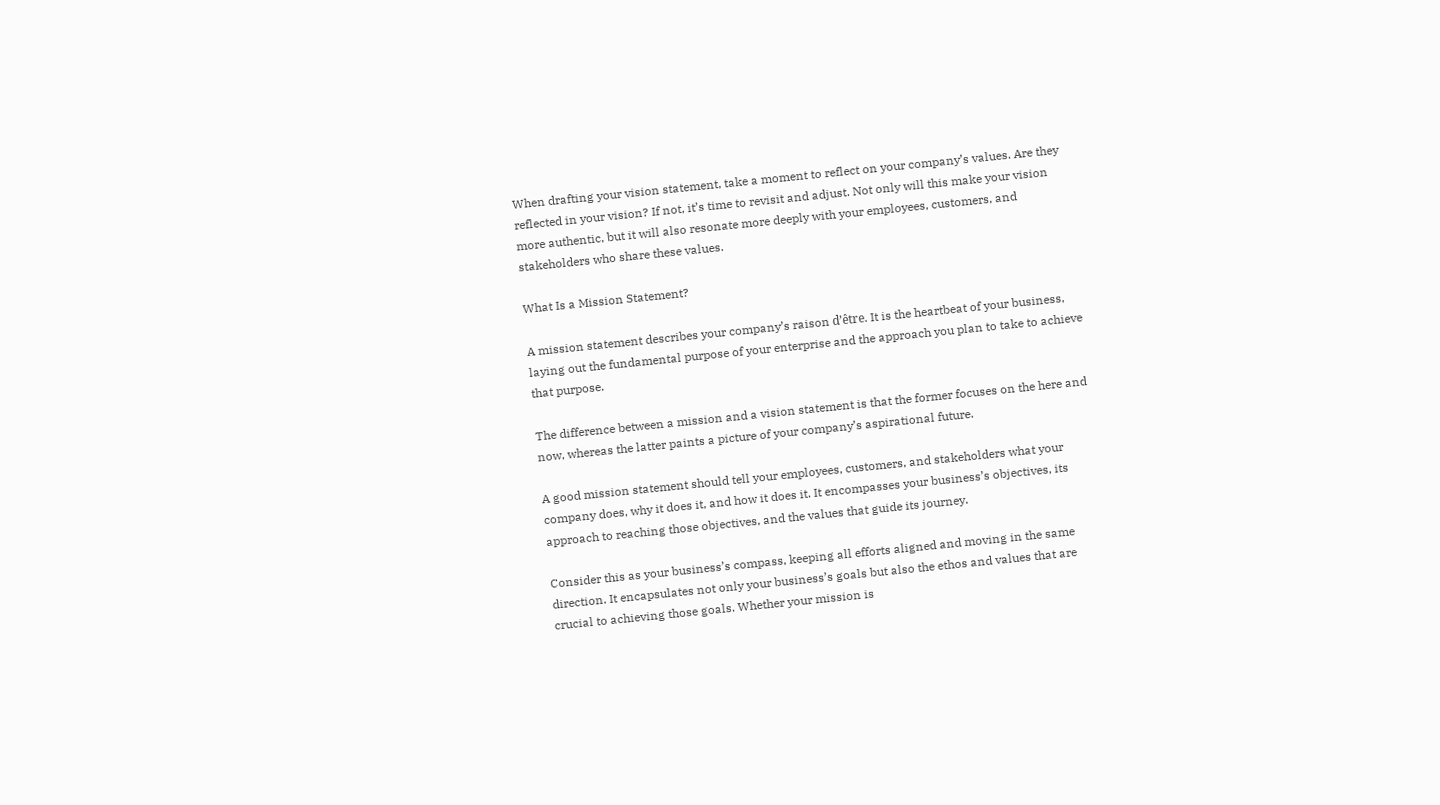When drafting your vision statement, take a moment to reflect on your company’s values. Are they reflected in your vision? If not, it’s time to revisit and adjust. Not only will this make your vision more authentic, but it will also resonate more deeply with your employees, customers, and stakeholders who share these values.

What Is a Mission Statement?

A mission statement describes your company’s raison d’être. It is the heartbeat of your business, laying out the fundamental purpose of your enterprise and the approach you plan to take to achieve that purpose.

The difference between a mission and a vision statement is that the former focuses on the here and now, whereas the latter paints a picture of your company’s aspirational future.

A good mission statement should tell your employees, customers, and stakeholders what your company does, why it does it, and how it does it. It encompasses your business’s objectives, its approach to reaching those objectives, and the values that guide its journey.

Consider this as your business’s compass, keeping all efforts aligned and moving in the same direction. It encapsulates not only your business’s goals but also the ethos and values that are crucial to achieving those goals. Whether your mission is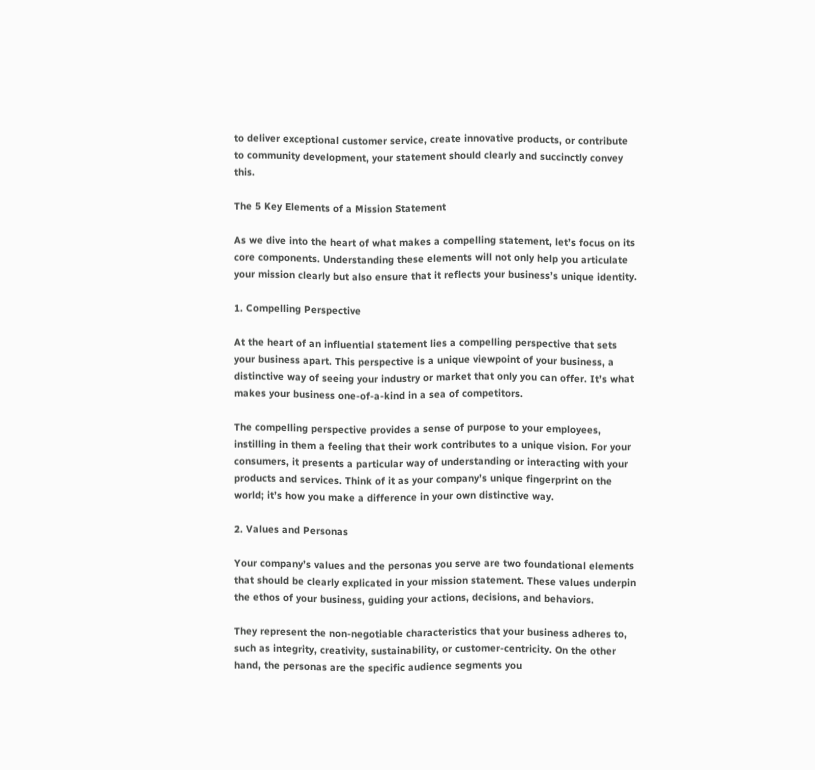to deliver exceptional customer service, create innovative products, or contribute to community development, your statement should clearly and succinctly convey this.

The 5 Key Elements of a Mission Statement

As we dive into the heart of what makes a compelling statement, let’s focus on its core components. Understanding these elements will not only help you articulate your mission clearly but also ensure that it reflects your business’s unique identity.

1. Compelling Perspective

At the heart of an influential statement lies a compelling perspective that sets your business apart. This perspective is a unique viewpoint of your business, a distinctive way of seeing your industry or market that only you can offer. It’s what makes your business one-of-a-kind in a sea of competitors.

The compelling perspective provides a sense of purpose to your employees, instilling in them a feeling that their work contributes to a unique vision. For your consumers, it presents a particular way of understanding or interacting with your products and services. Think of it as your company’s unique fingerprint on the world; it’s how you make a difference in your own distinctive way.

2. Values and Personas

Your company’s values and the personas you serve are two foundational elements that should be clearly explicated in your mission statement. These values underpin the ethos of your business, guiding your actions, decisions, and behaviors.

They represent the non-negotiable characteristics that your business adheres to, such as integrity, creativity, sustainability, or customer-centricity. On the other hand, the personas are the specific audience segments you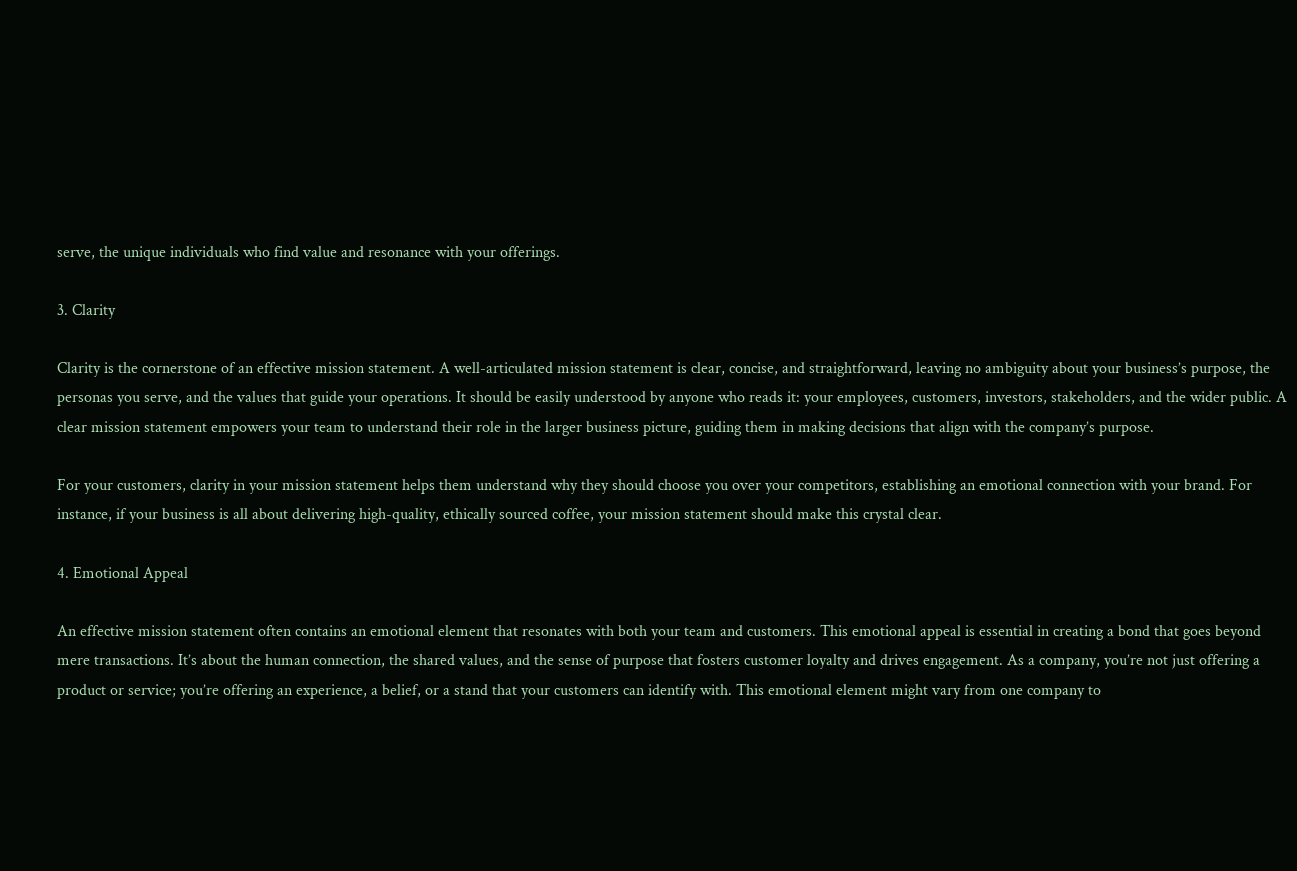serve, the unique individuals who find value and resonance with your offerings.

3. Clarity

Clarity is the cornerstone of an effective mission statement. A well-articulated mission statement is clear, concise, and straightforward, leaving no ambiguity about your business’s purpose, the personas you serve, and the values that guide your operations. It should be easily understood by anyone who reads it: your employees, customers, investors, stakeholders, and the wider public. A clear mission statement empowers your team to understand their role in the larger business picture, guiding them in making decisions that align with the company’s purpose.

For your customers, clarity in your mission statement helps them understand why they should choose you over your competitors, establishing an emotional connection with your brand. For instance, if your business is all about delivering high-quality, ethically sourced coffee, your mission statement should make this crystal clear.

4. Emotional Appeal

An effective mission statement often contains an emotional element that resonates with both your team and customers. This emotional appeal is essential in creating a bond that goes beyond mere transactions. It’s about the human connection, the shared values, and the sense of purpose that fosters customer loyalty and drives engagement. As a company, you’re not just offering a product or service; you’re offering an experience, a belief, or a stand that your customers can identify with. This emotional element might vary from one company to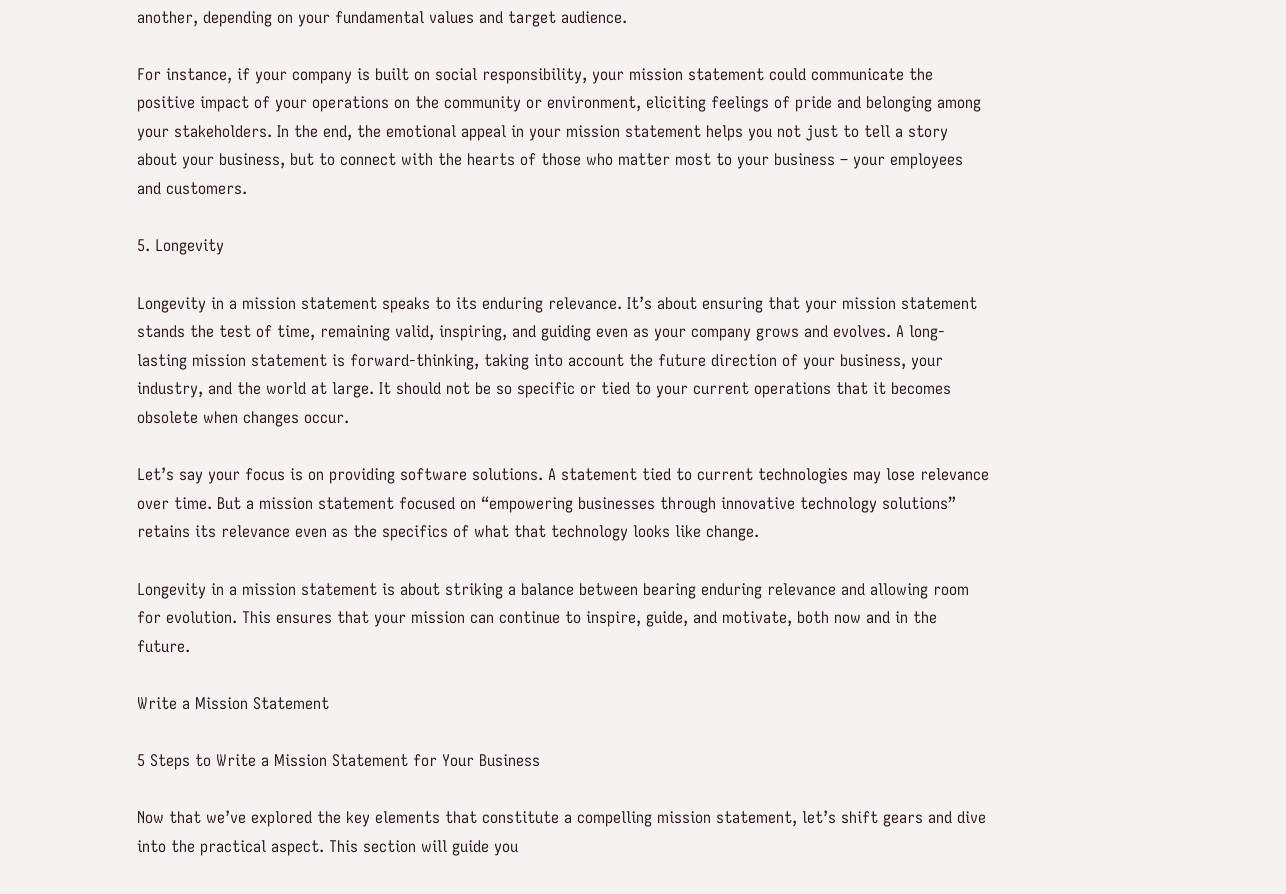another, depending on your fundamental values and target audience.

For instance, if your company is built on social responsibility, your mission statement could communicate the positive impact of your operations on the community or environment, eliciting feelings of pride and belonging among your stakeholders. In the end, the emotional appeal in your mission statement helps you not just to tell a story about your business, but to connect with the hearts of those who matter most to your business – your employees and customers.

5. Longevity

Longevity in a mission statement speaks to its enduring relevance. It’s about ensuring that your mission statement stands the test of time, remaining valid, inspiring, and guiding even as your company grows and evolves. A long-lasting mission statement is forward-thinking, taking into account the future direction of your business, your industry, and the world at large. It should not be so specific or tied to your current operations that it becomes obsolete when changes occur.

Let’s say your focus is on providing software solutions. A statement tied to current technologies may lose relevance over time. But a mission statement focused on “empowering businesses through innovative technology solutions” retains its relevance even as the specifics of what that technology looks like change.

Longevity in a mission statement is about striking a balance between bearing enduring relevance and allowing room for evolution. This ensures that your mission can continue to inspire, guide, and motivate, both now and in the future.

Write a Mission Statement

5 Steps to Write a Mission Statement for Your Business

Now that we’ve explored the key elements that constitute a compelling mission statement, let’s shift gears and dive into the practical aspect. This section will guide you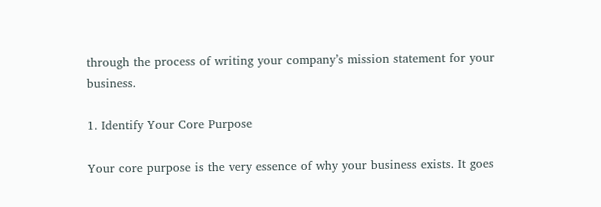through the process of writing your company’s mission statement for your business.

1. Identify Your Core Purpose

Your core purpose is the very essence of why your business exists. It goes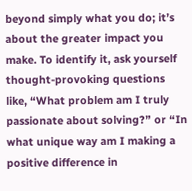beyond simply what you do; it’s about the greater impact you make. To identify it, ask yourself thought-provoking questions like, “What problem am I truly passionate about solving?” or “In what unique way am I making a positive difference in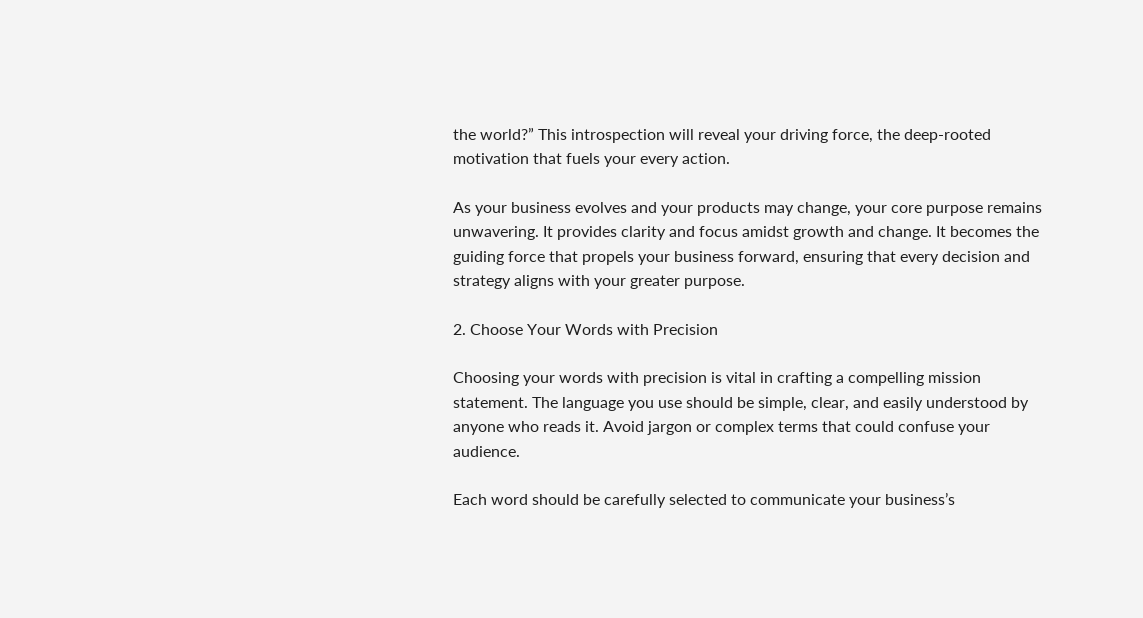the world?” This introspection will reveal your driving force, the deep-rooted motivation that fuels your every action.

As your business evolves and your products may change, your core purpose remains unwavering. It provides clarity and focus amidst growth and change. It becomes the guiding force that propels your business forward, ensuring that every decision and strategy aligns with your greater purpose.

2. Choose Your Words with Precision

Choosing your words with precision is vital in crafting a compelling mission statement. The language you use should be simple, clear, and easily understood by anyone who reads it. Avoid jargon or complex terms that could confuse your audience.

Each word should be carefully selected to communicate your business’s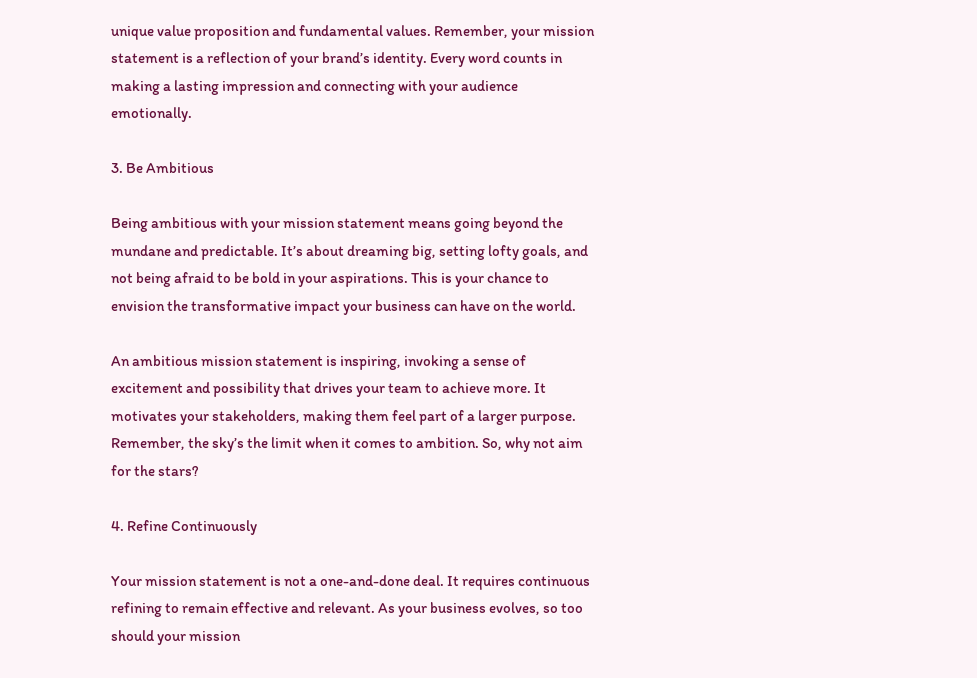unique value proposition and fundamental values. Remember, your mission statement is a reflection of your brand’s identity. Every word counts in making a lasting impression and connecting with your audience emotionally.

3. Be Ambitious

Being ambitious with your mission statement means going beyond the mundane and predictable. It’s about dreaming big, setting lofty goals, and not being afraid to be bold in your aspirations. This is your chance to envision the transformative impact your business can have on the world.

An ambitious mission statement is inspiring, invoking a sense of excitement and possibility that drives your team to achieve more. It motivates your stakeholders, making them feel part of a larger purpose. Remember, the sky’s the limit when it comes to ambition. So, why not aim for the stars?

4. Refine Continuously

Your mission statement is not a one-and-done deal. It requires continuous refining to remain effective and relevant. As your business evolves, so too should your mission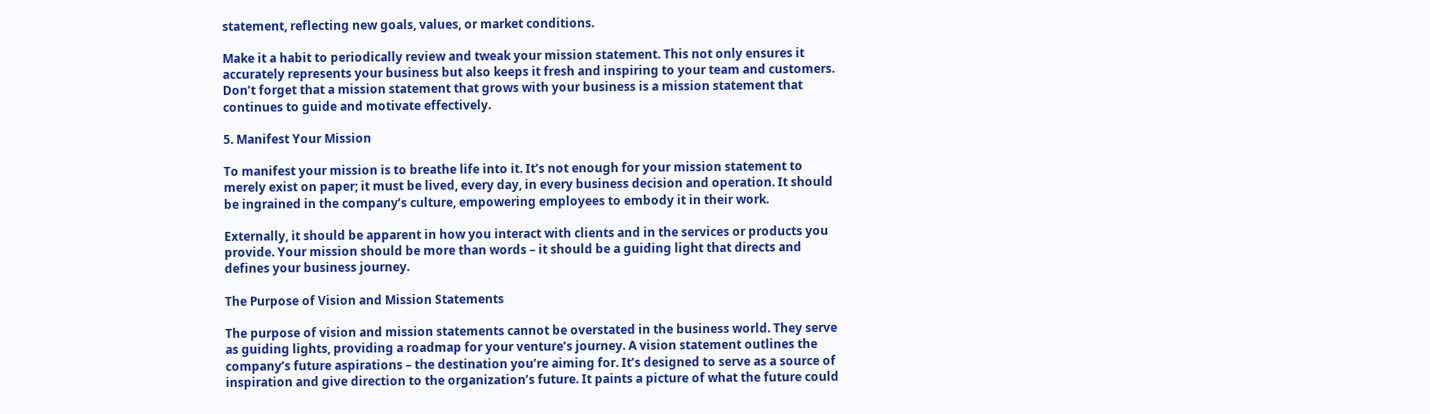statement, reflecting new goals, values, or market conditions.

Make it a habit to periodically review and tweak your mission statement. This not only ensures it accurately represents your business but also keeps it fresh and inspiring to your team and customers. Don’t forget that a mission statement that grows with your business is a mission statement that continues to guide and motivate effectively.

5. Manifest Your Mission

To manifest your mission is to breathe life into it. It’s not enough for your mission statement to merely exist on paper; it must be lived, every day, in every business decision and operation. It should be ingrained in the company’s culture, empowering employees to embody it in their work.

Externally, it should be apparent in how you interact with clients and in the services or products you provide. Your mission should be more than words – it should be a guiding light that directs and defines your business journey.

The Purpose of Vision and Mission Statements

The purpose of vision and mission statements cannot be overstated in the business world. They serve as guiding lights, providing a roadmap for your venture’s journey. A vision statement outlines the company’s future aspirations – the destination you’re aiming for. It’s designed to serve as a source of inspiration and give direction to the organization’s future. It paints a picture of what the future could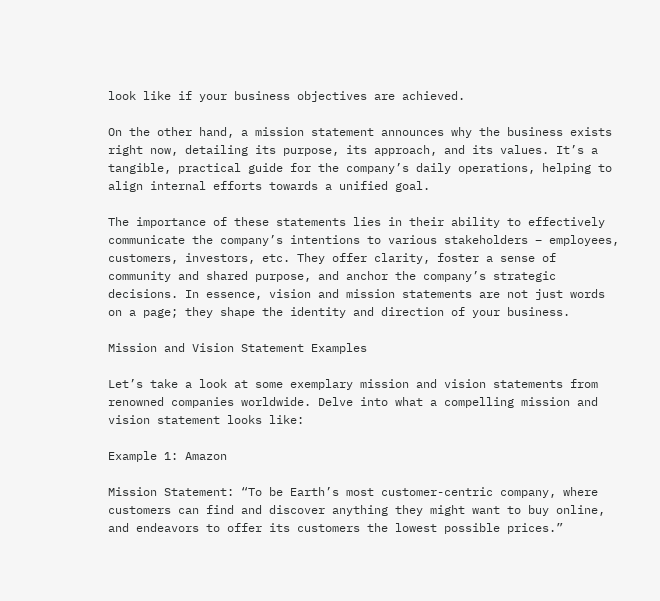look like if your business objectives are achieved.

On the other hand, a mission statement announces why the business exists right now, detailing its purpose, its approach, and its values. It’s a tangible, practical guide for the company’s daily operations, helping to align internal efforts towards a unified goal.

The importance of these statements lies in their ability to effectively communicate the company’s intentions to various stakeholders – employees, customers, investors, etc. They offer clarity, foster a sense of community and shared purpose, and anchor the company’s strategic decisions. In essence, vision and mission statements are not just words on a page; they shape the identity and direction of your business.

Mission and Vision Statement Examples

Let’s take a look at some exemplary mission and vision statements from renowned companies worldwide. Delve into what a compelling mission and vision statement looks like:

Example 1: Amazon

Mission Statement: “To be Earth’s most customer-centric company, where customers can find and discover anything they might want to buy online, and endeavors to offer its customers the lowest possible prices.”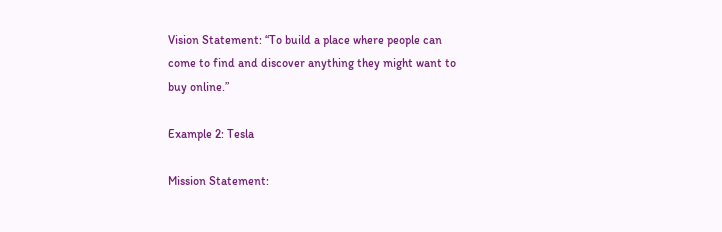Vision Statement: “To build a place where people can come to find and discover anything they might want to buy online.”

Example 2: Tesla

Mission Statement: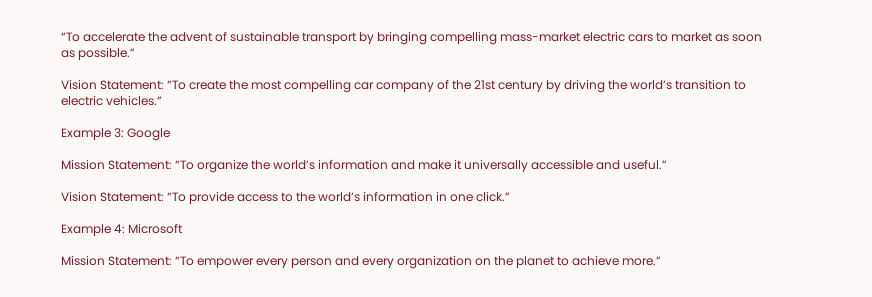“To accelerate the advent of sustainable transport by bringing compelling mass-market electric cars to market as soon as possible.”

Vision Statement: “To create the most compelling car company of the 21st century by driving the world’s transition to electric vehicles.”

Example 3: Google

Mission Statement: “To organize the world’s information and make it universally accessible and useful.”

Vision Statement: “To provide access to the world’s information in one click.”

Example 4: Microsoft

Mission Statement: “To empower every person and every organization on the planet to achieve more.”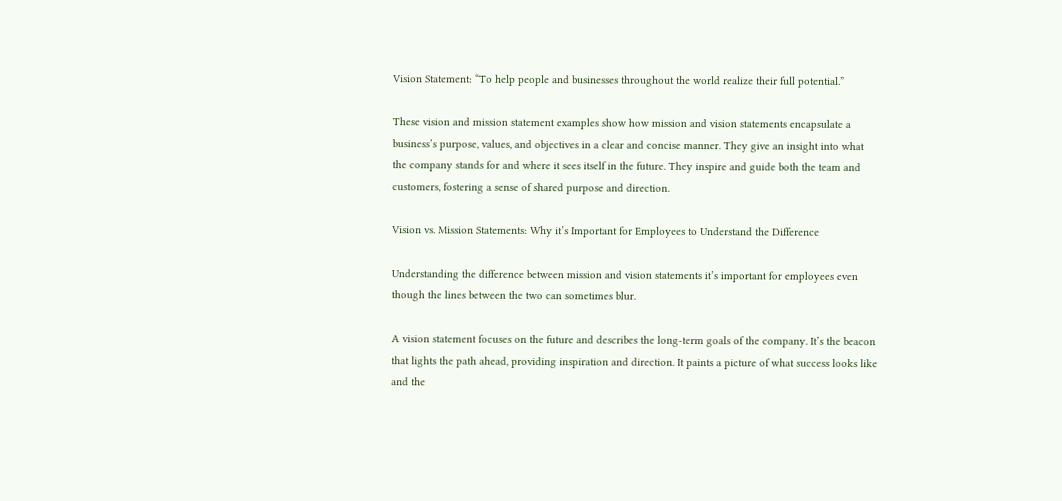Vision Statement: “To help people and businesses throughout the world realize their full potential.”

These vision and mission statement examples show how mission and vision statements encapsulate a business’s purpose, values, and objectives in a clear and concise manner. They give an insight into what the company stands for and where it sees itself in the future. They inspire and guide both the team and customers, fostering a sense of shared purpose and direction.

Vision vs. Mission Statements: Why it’s Important for Employees to Understand the Difference

Understanding the difference between mission and vision statements it’s important for employees even though the lines between the two can sometimes blur.

A vision statement focuses on the future and describes the long-term goals of the company. It’s the beacon that lights the path ahead, providing inspiration and direction. It paints a picture of what success looks like and the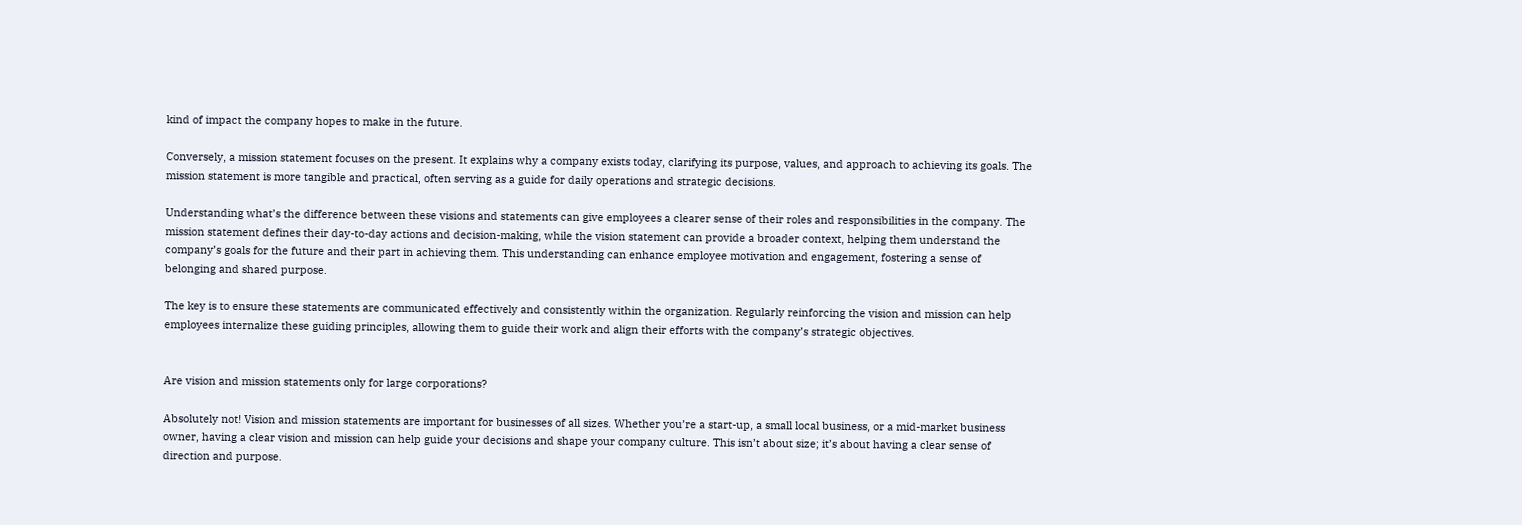kind of impact the company hopes to make in the future.

Conversely, a mission statement focuses on the present. It explains why a company exists today, clarifying its purpose, values, and approach to achieving its goals. The mission statement is more tangible and practical, often serving as a guide for daily operations and strategic decisions.

Understanding what’s the difference between these visions and statements can give employees a clearer sense of their roles and responsibilities in the company. The mission statement defines their day-to-day actions and decision-making, while the vision statement can provide a broader context, helping them understand the company’s goals for the future and their part in achieving them. This understanding can enhance employee motivation and engagement, fostering a sense of belonging and shared purpose.

The key is to ensure these statements are communicated effectively and consistently within the organization. Regularly reinforcing the vision and mission can help employees internalize these guiding principles, allowing them to guide their work and align their efforts with the company’s strategic objectives.


Are vision and mission statements only for large corporations?

Absolutely not! Vision and mission statements are important for businesses of all sizes. Whether you’re a start-up, a small local business, or a mid-market business owner, having a clear vision and mission can help guide your decisions and shape your company culture. This isn’t about size; it’s about having a clear sense of direction and purpose.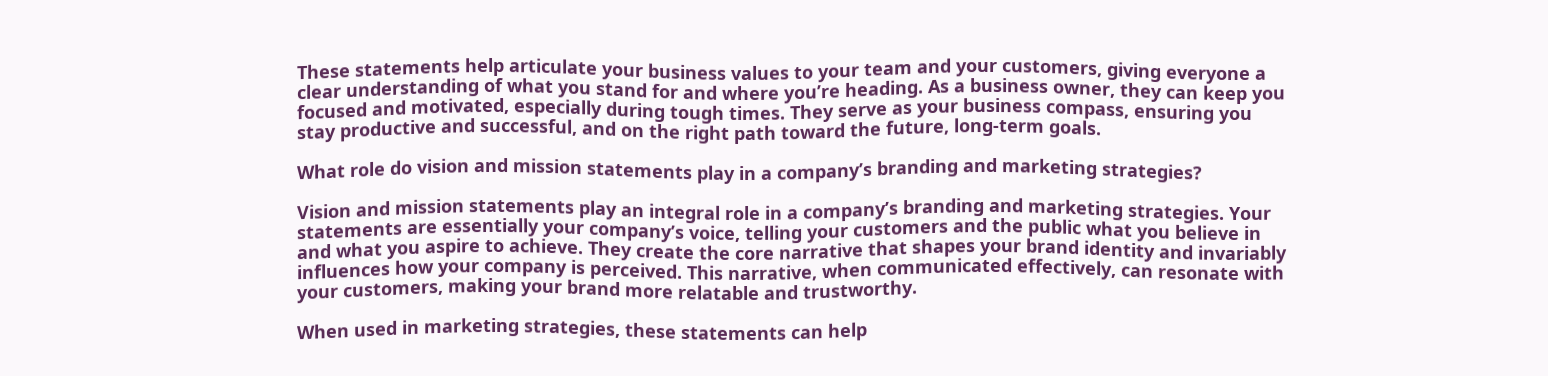These statements help articulate your business values to your team and your customers, giving everyone a clear understanding of what you stand for and where you’re heading. As a business owner, they can keep you focused and motivated, especially during tough times. They serve as your business compass, ensuring you stay productive and successful, and on the right path toward the future, long-term goals.

What role do vision and mission statements play in a company’s branding and marketing strategies?

Vision and mission statements play an integral role in a company’s branding and marketing strategies. Your statements are essentially your company’s voice, telling your customers and the public what you believe in and what you aspire to achieve. They create the core narrative that shapes your brand identity and invariably influences how your company is perceived. This narrative, when communicated effectively, can resonate with your customers, making your brand more relatable and trustworthy.

When used in marketing strategies, these statements can help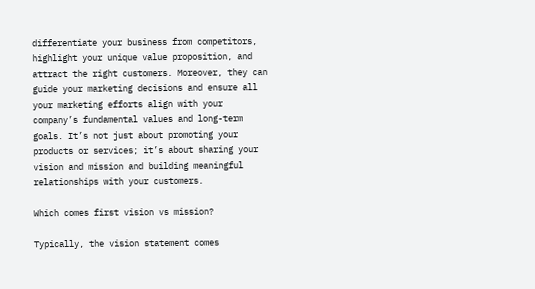differentiate your business from competitors, highlight your unique value proposition, and attract the right customers. Moreover, they can guide your marketing decisions and ensure all your marketing efforts align with your company’s fundamental values and long-term goals. It’s not just about promoting your products or services; it’s about sharing your vision and mission and building meaningful relationships with your customers.

Which comes first vision vs mission?

Typically, the vision statement comes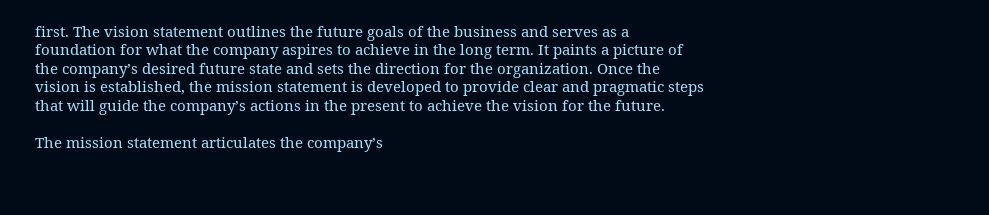first. The vision statement outlines the future goals of the business and serves as a foundation for what the company aspires to achieve in the long term. It paints a picture of the company’s desired future state and sets the direction for the organization. Once the vision is established, the mission statement is developed to provide clear and pragmatic steps that will guide the company’s actions in the present to achieve the vision for the future.

The mission statement articulates the company’s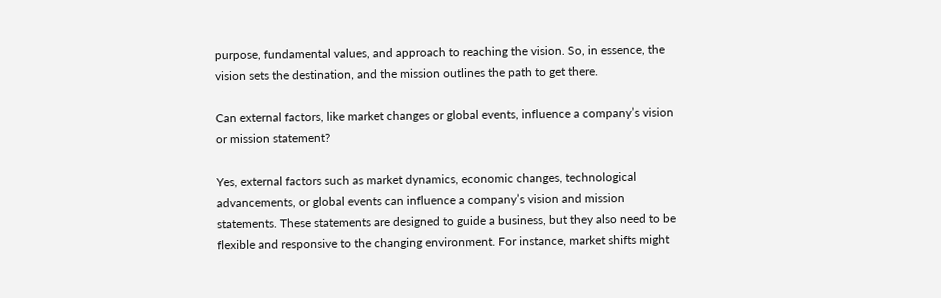purpose, fundamental values, and approach to reaching the vision. So, in essence, the vision sets the destination, and the mission outlines the path to get there.

Can external factors, like market changes or global events, influence a company’s vision or mission statement?

Yes, external factors such as market dynamics, economic changes, technological advancements, or global events can influence a company’s vision and mission statements. These statements are designed to guide a business, but they also need to be flexible and responsive to the changing environment. For instance, market shifts might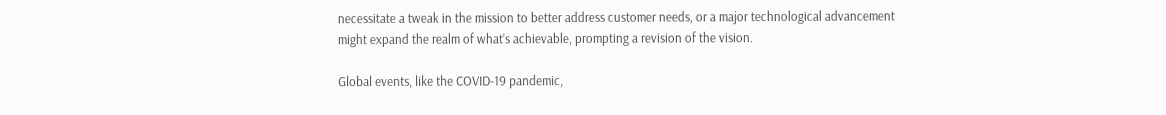necessitate a tweak in the mission to better address customer needs, or a major technological advancement might expand the realm of what’s achievable, prompting a revision of the vision.

Global events, like the COVID-19 pandemic,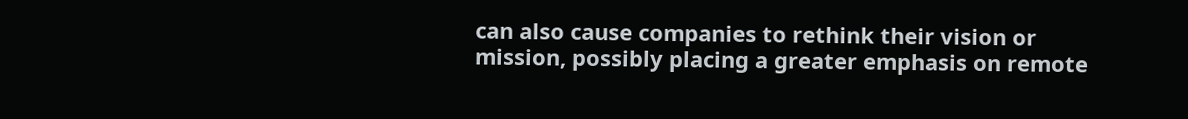can also cause companies to rethink their vision or mission, possibly placing a greater emphasis on remote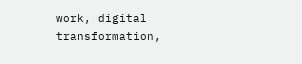work, digital transformation,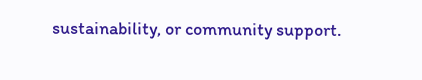sustainability, or community support.